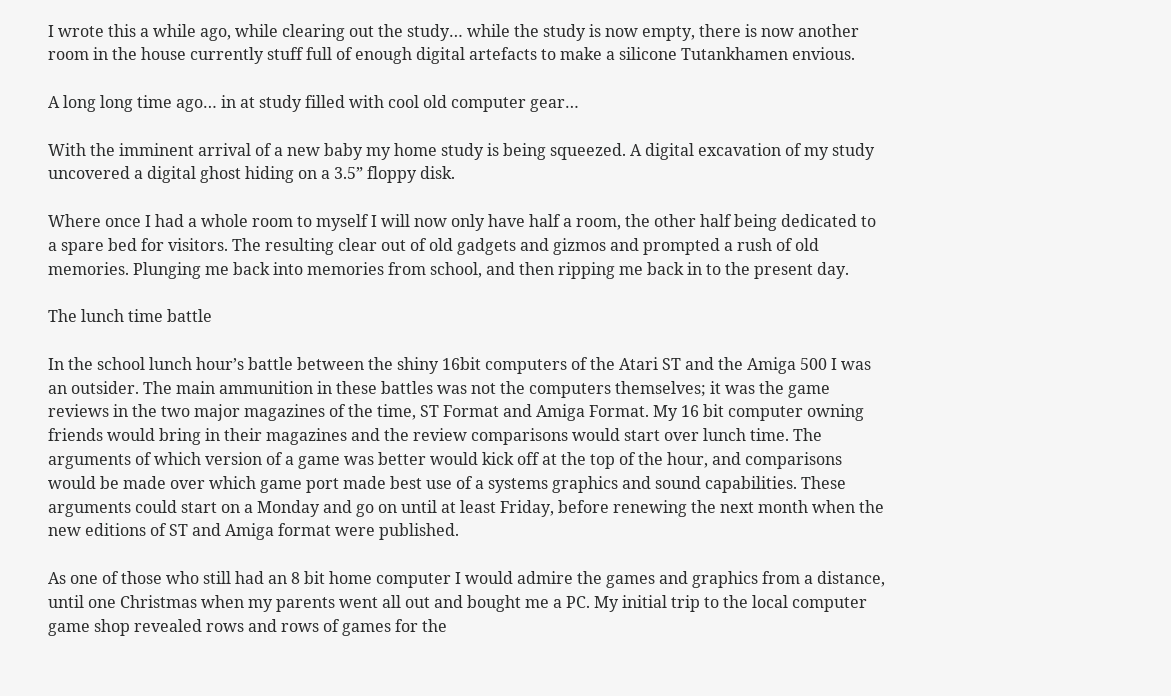I wrote this a while ago, while clearing out the study… while the study is now empty, there is now another room in the house currently stuff full of enough digital artefacts to make a silicone Tutankhamen envious.

A long long time ago… in at study filled with cool old computer gear…

With the imminent arrival of a new baby my home study is being squeezed. A digital excavation of my study uncovered a digital ghost hiding on a 3.5” floppy disk.

Where once I had a whole room to myself I will now only have half a room, the other half being dedicated to a spare bed for visitors. The resulting clear out of old gadgets and gizmos and prompted a rush of old memories. Plunging me back into memories from school, and then ripping me back in to the present day.

The lunch time battle

In the school lunch hour’s battle between the shiny 16bit computers of the Atari ST and the Amiga 500 I was an outsider. The main ammunition in these battles was not the computers themselves; it was the game reviews in the two major magazines of the time, ST Format and Amiga Format. My 16 bit computer owning friends would bring in their magazines and the review comparisons would start over lunch time. The arguments of which version of a game was better would kick off at the top of the hour, and comparisons would be made over which game port made best use of a systems graphics and sound capabilities. These arguments could start on a Monday and go on until at least Friday, before renewing the next month when the new editions of ST and Amiga format were published.

As one of those who still had an 8 bit home computer I would admire the games and graphics from a distance, until one Christmas when my parents went all out and bought me a PC. My initial trip to the local computer game shop revealed rows and rows of games for the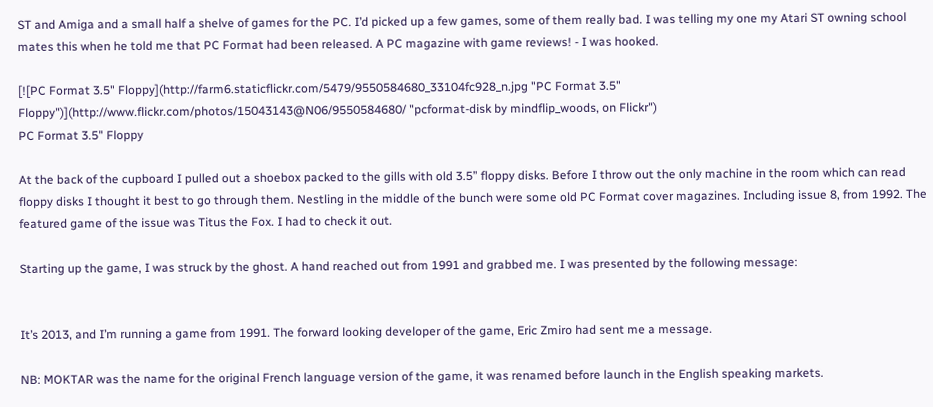ST and Amiga and a small half a shelve of games for the PC. I’d picked up a few games, some of them really bad. I was telling my one my Atari ST owning school mates this when he told me that PC Format had been released. A PC magazine with game reviews! - I was hooked.

[![PC Format 3.5" Floppy](http://farm6.staticflickr.com/5479/9550584680_33104fc928_n.jpg "PC Format 3.5" Floppy")](http://www.flickr.com/photos/15043143@N06/9550584680/ "pcformat-disk by mindflip_woods, on Flickr")
PC Format 3.5" Floppy

At the back of the cupboard I pulled out a shoebox packed to the gills with old 3.5” floppy disks. Before I throw out the only machine in the room which can read floppy disks I thought it best to go through them. Nestling in the middle of the bunch were some old PC Format cover magazines. Including issue 8, from 1992. The featured game of the issue was Titus the Fox. I had to check it out.

Starting up the game, I was struck by the ghost. A hand reached out from 1991 and grabbed me. I was presented by the following message:


It’s 2013, and I’m running a game from 1991. The forward looking developer of the game, Eric Zmiro had sent me a message.

NB: MOKTAR was the name for the original French language version of the game, it was renamed before launch in the English speaking markets.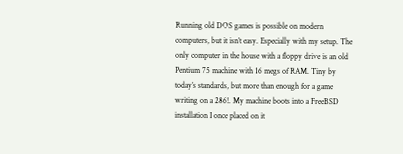Running old DOS games is possible on modern computers, but it isn’t easy. Especially with my setup. The only computer in the house with a floppy drive is an old Pentium 75 machine with 16 megs of RAM. Tiny by today’s standards, but more than enough for a game writing on a 286!. My machine boots into a FreeBSD installation I once placed on it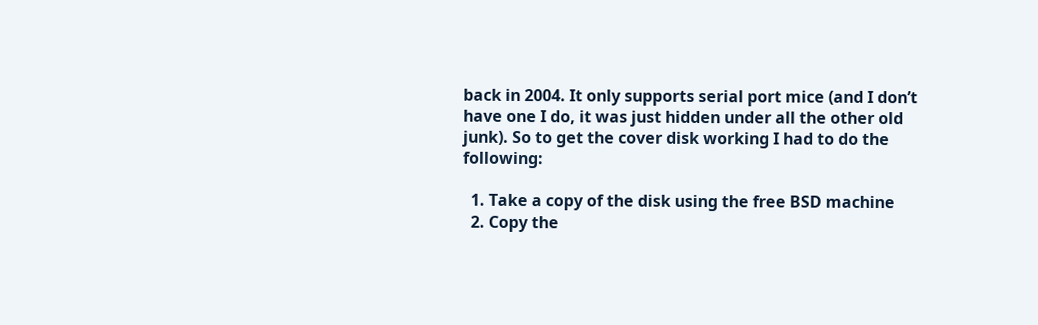back in 2004. It only supports serial port mice (and I don’t have one I do, it was just hidden under all the other old junk). So to get the cover disk working I had to do the following:

  1. Take a copy of the disk using the free BSD machine
  2. Copy the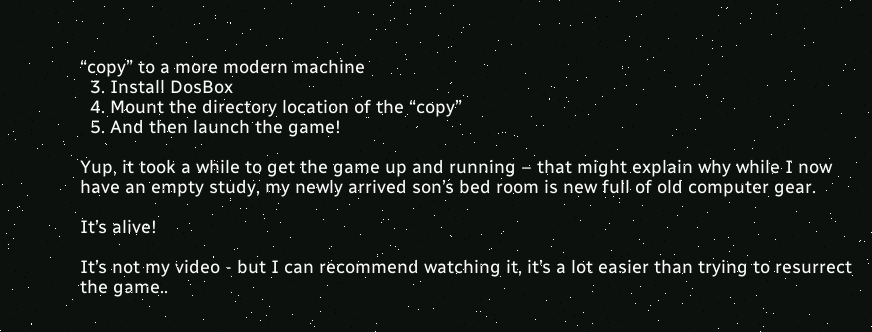“copy” to a more modern machine
  3. Install DosBox
  4. Mount the directory location of the “copy”
  5. And then launch the game!

Yup, it took a while to get the game up and running – that might explain why while I now have an empty study, my newly arrived son’s bed room is new full of old computer gear.

It’s alive!

It’s not my video - but I can recommend watching it, it’s a lot easier than trying to resurrect the game..